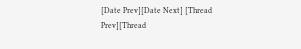[Date Prev][Date Next] [Thread Prev][Thread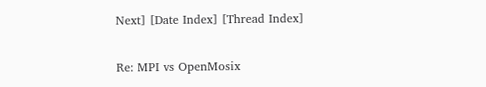Next] [Date Index] [Thread Index]

Re: MPI vs OpenMosix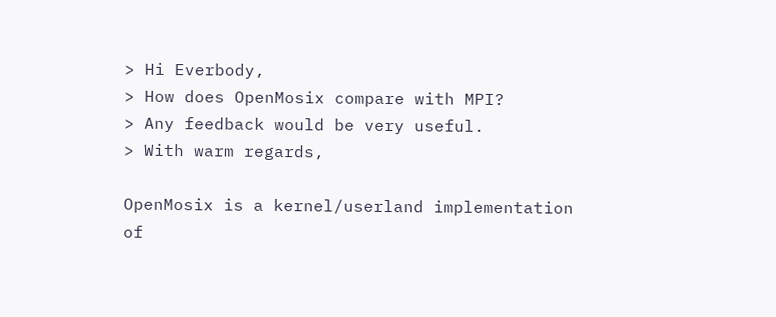> Hi Everbody,
> How does OpenMosix compare with MPI?
> Any feedback would be very useful.
> With warm regards,

OpenMosix is a kernel/userland implementation of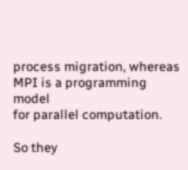process migration, whereas MPI is a programming model
for parallel computation.

So they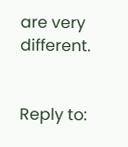are very different.


Reply to: